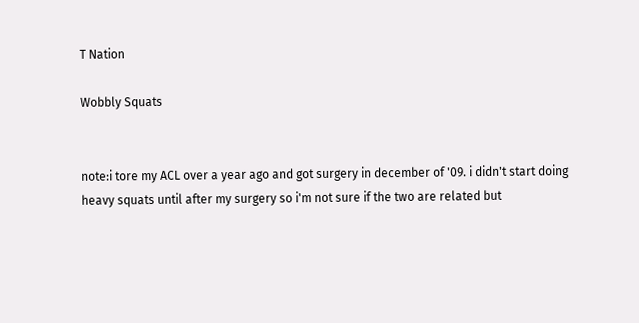T Nation

Wobbly Squats


note:i tore my ACL over a year ago and got surgery in december of '09. i didn't start doing heavy squats until after my surgery so i'm not sure if the two are related but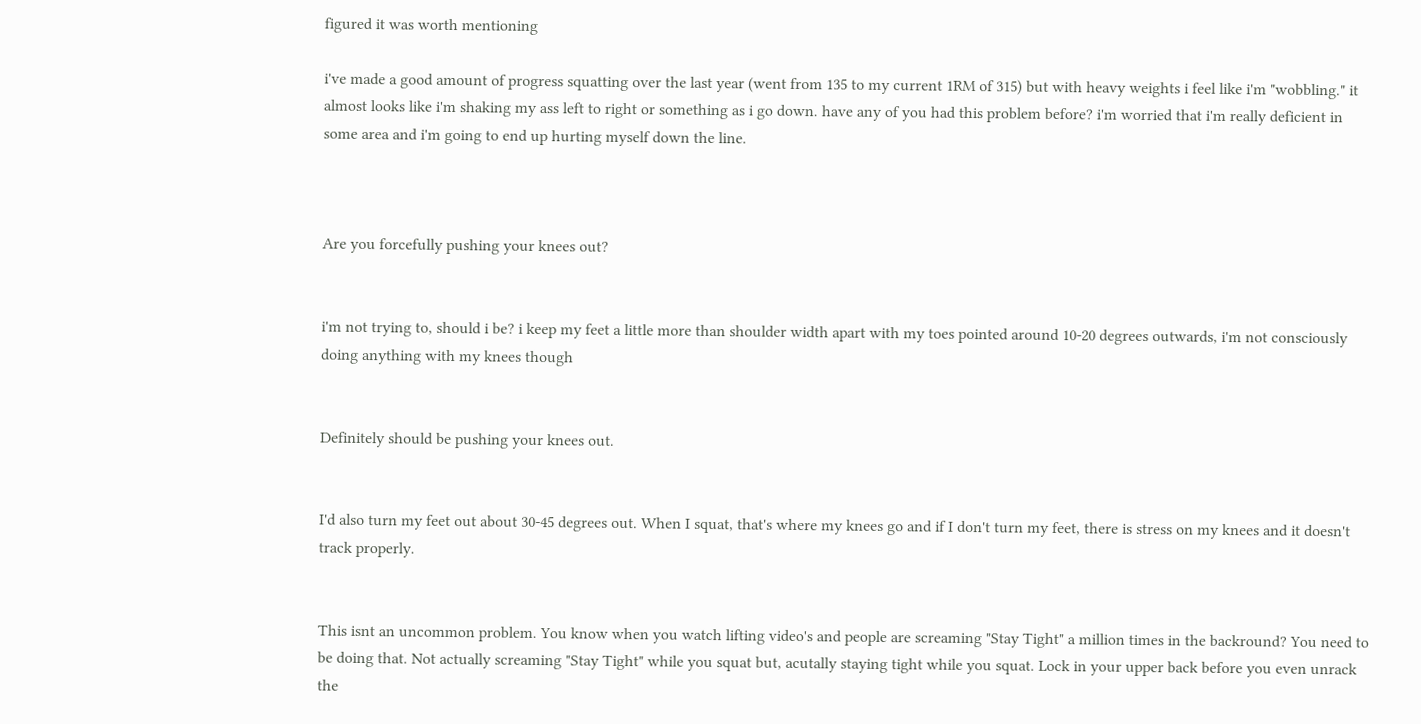figured it was worth mentioning

i've made a good amount of progress squatting over the last year (went from 135 to my current 1RM of 315) but with heavy weights i feel like i'm "wobbling." it almost looks like i'm shaking my ass left to right or something as i go down. have any of you had this problem before? i'm worried that i'm really deficient in some area and i'm going to end up hurting myself down the line.



Are you forcefully pushing your knees out?


i'm not trying to, should i be? i keep my feet a little more than shoulder width apart with my toes pointed around 10-20 degrees outwards, i'm not consciously doing anything with my knees though


Definitely should be pushing your knees out.


I'd also turn my feet out about 30-45 degrees out. When I squat, that's where my knees go and if I don't turn my feet, there is stress on my knees and it doesn't track properly.


This isnt an uncommon problem. You know when you watch lifting video's and people are screaming "Stay Tight" a million times in the backround? You need to be doing that. Not actually screaming "Stay Tight" while you squat but, acutally staying tight while you squat. Lock in your upper back before you even unrack the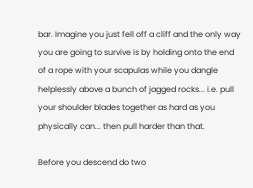bar. Imagine you just fell off a cliff and the only way you are going to survive is by holding onto the end of a rope with your scapulas while you dangle helplessly above a bunch of jagged rocks... i.e. pull your shoulder blades together as hard as you physically can... then pull harder than that.

Before you descend do two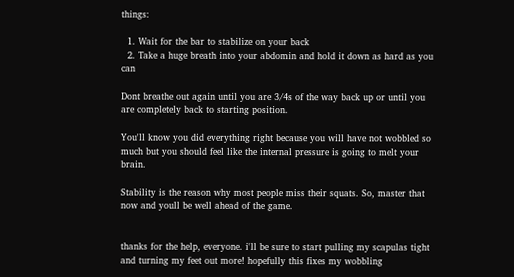things:

  1. Wait for the bar to stabilize on your back
  2. Take a huge breath into your abdomin and hold it down as hard as you can

Dont breathe out again until you are 3/4s of the way back up or until you are completely back to starting position.

You'll know you did everything right because you will have not wobbled so much but you should feel like the internal pressure is going to melt your brain.

Stability is the reason why most people miss their squats. So, master that now and youll be well ahead of the game.


thanks for the help, everyone. i'll be sure to start pulling my scapulas tight and turning my feet out more! hopefully this fixes my wobbling